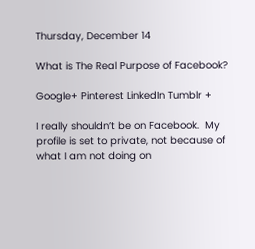Thursday, December 14

What is The Real Purpose of Facebook?

Google+ Pinterest LinkedIn Tumblr +

I really shouldn’t be on Facebook.  My profile is set to private, not because of what I am not doing on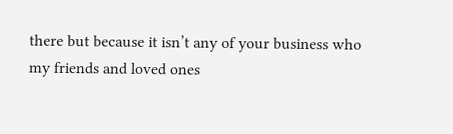there but because it isn’t any of your business who my friends and loved ones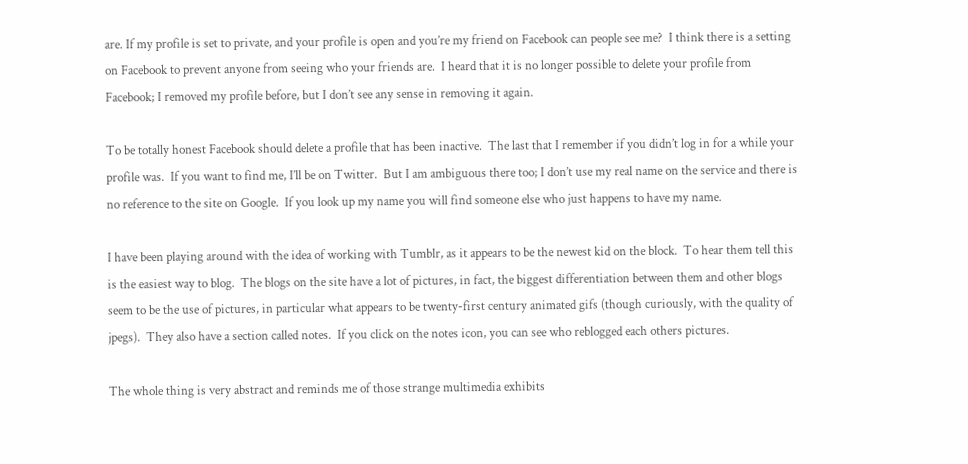are. If my profile is set to private, and your profile is open and you’re my friend on Facebook can people see me?  I think there is a setting on Facebook to prevent anyone from seeing who your friends are.  I heard that it is no longer possible to delete your profile from Facebook; I removed my profile before, but I don’t see any sense in removing it again.

To be totally honest Facebook should delete a profile that has been inactive.  The last that I remember if you didn’t log in for a while your profile was.  If you want to find me, I’ll be on Twitter.  But I am ambiguous there too; I don’t use my real name on the service and there is no reference to the site on Google.  If you look up my name you will find someone else who just happens to have my name.

I have been playing around with the idea of working with Tumblr, as it appears to be the newest kid on the block.  To hear them tell this is the easiest way to blog.  The blogs on the site have a lot of pictures, in fact, the biggest differentiation between them and other blogs seem to be the use of pictures, in particular what appears to be twenty-first century animated gifs (though curiously, with the quality of jpegs).  They also have a section called notes.  If you click on the notes icon, you can see who reblogged each others pictures.

The whole thing is very abstract and reminds me of those strange multimedia exhibits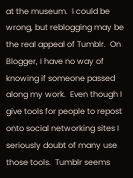at the museum.  I could be wrong, but reblogging may be the real appeal of Tumblr.  On Blogger, I have no way of knowing if someone passed along my work.  Even though I give tools for people to repost onto social networking sites I seriously doubt of many use those tools.  Tumblr seems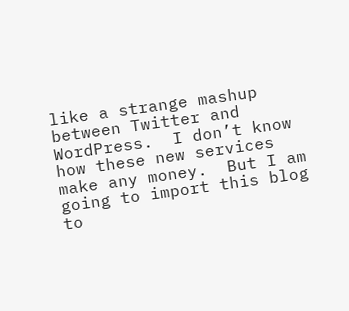like a strange mashup between Twitter and WordPress.  I don’t know how these new services make any money.  But I am going to import this blog to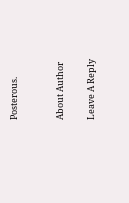Posterous.


About Author

Leave A Reply